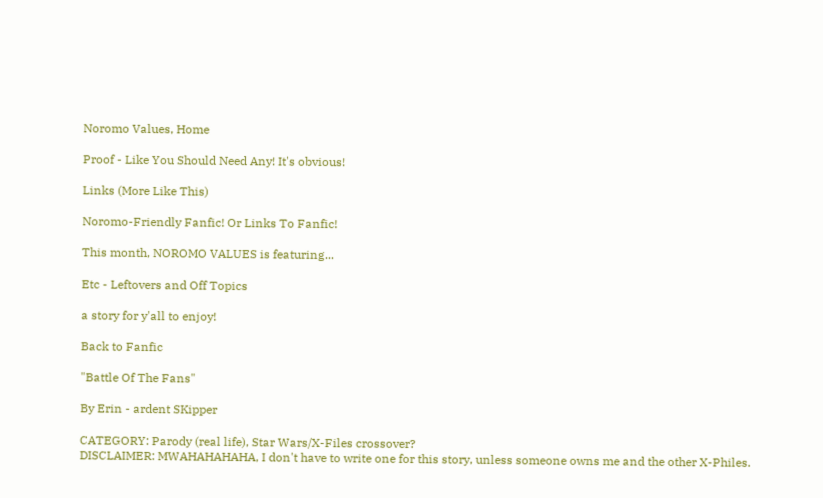Noromo Values, Home

Proof - Like You Should Need Any! It's obvious!

Links (More Like This)

Noromo-Friendly Fanfic! Or Links To Fanfic!

This month, NOROMO VALUES is featuring...

Etc - Leftovers and Off Topics

a story for y'all to enjoy!

Back to Fanfic

"Battle Of The Fans"

By Erin - ardent SKipper

CATEGORY: Parody (real life), Star Wars/X-Files crossover?
DISCLAIMER: MWAHAHAHAHA, I don't have to write one for this story, unless someone owns me and the other X-Philes.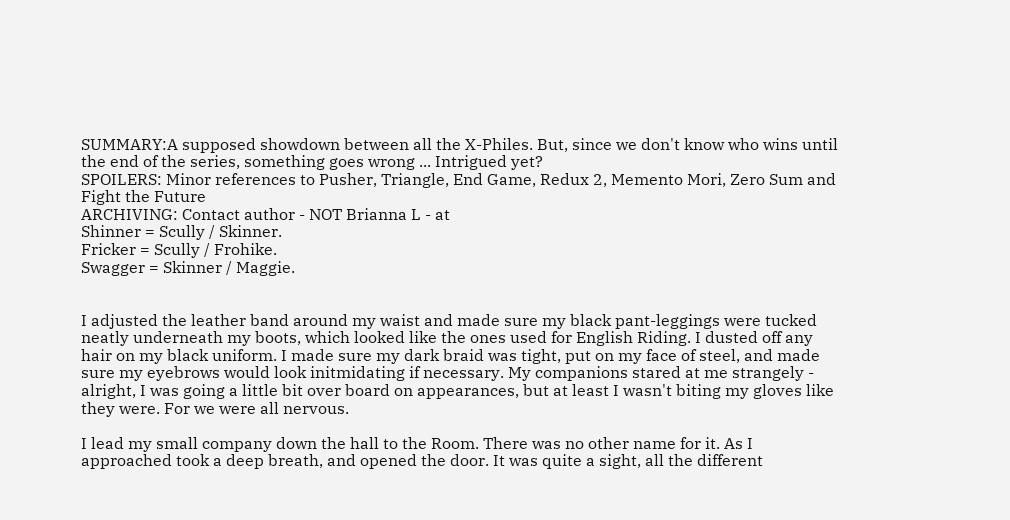SUMMARY:A supposed showdown between all the X-Philes. But, since we don't know who wins until the end of the series, something goes wrong ... Intrigued yet?
SPOILERS: Minor references to Pusher, Triangle, End Game, Redux 2, Memento Mori, Zero Sum and Fight the Future
ARCHIVING: Contact author - NOT Brianna L - at
Shinner = Scully / Skinner.
Fricker = Scully / Frohike.
Swagger = Skinner / Maggie.


I adjusted the leather band around my waist and made sure my black pant-leggings were tucked neatly underneath my boots, which looked like the ones used for English Riding. I dusted off any hair on my black uniform. I made sure my dark braid was tight, put on my face of steel, and made sure my eyebrows would look initmidating if necessary. My companions stared at me strangely - alright, I was going a little bit over board on appearances, but at least I wasn't biting my gloves like they were. For we were all nervous.

I lead my small company down the hall to the Room. There was no other name for it. As I approached took a deep breath, and opened the door. It was quite a sight, all the different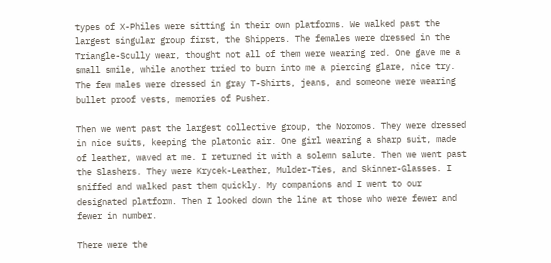types of X-Philes were sitting in their own platforms. We walked past the largest singular group first, the Shippers. The females were dressed in the Triangle-Scully wear, thought not all of them were wearing red. One gave me a small smile, while another tried to burn into me a piercing glare, nice try. The few males were dressed in gray T-Shirts, jeans, and someone were wearing bullet proof vests, memories of Pusher.

Then we went past the largest collective group, the Noromos. They were dressed in nice suits, keeping the platonic air. One girl wearing a sharp suit, made of leather, waved at me. I returned it with a solemn salute. Then we went past the Slashers. They were Krycek-Leather, Mulder-Ties, and Skinner-Glasses. I sniffed and walked past them quickly. My companions and I went to our designated platform. Then I looked down the line at those who were fewer and fewer in number.

There were the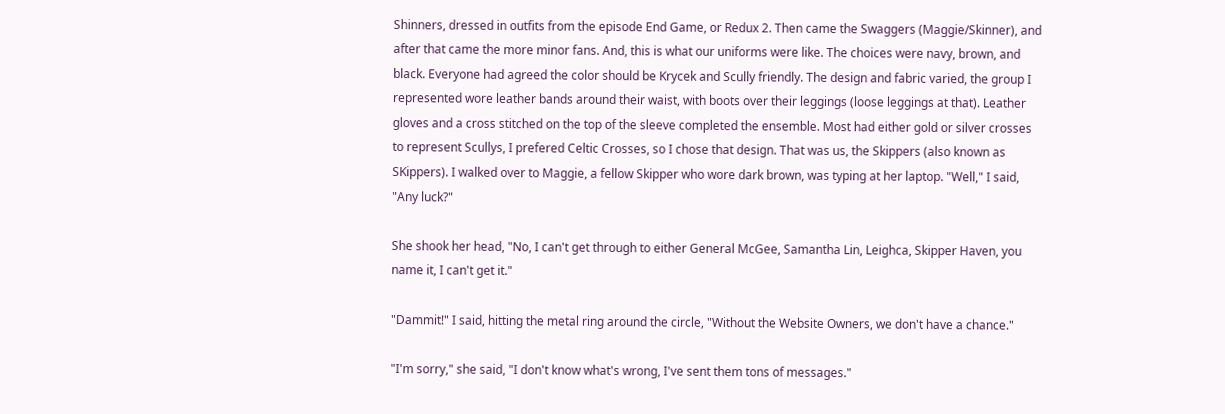Shinners, dressed in outfits from the episode End Game, or Redux 2. Then came the Swaggers (Maggie/Skinner), and after that came the more minor fans. And, this is what our uniforms were like. The choices were navy, brown, and black. Everyone had agreed the color should be Krycek and Scully friendly. The design and fabric varied, the group I represented wore leather bands around their waist, with boots over their leggings (loose leggings at that). Leather gloves and a cross stitched on the top of the sleeve completed the ensemble. Most had either gold or silver crosses to represent Scullys, I prefered Celtic Crosses, so I chose that design. That was us, the Skippers (also known as SKippers). I walked over to Maggie, a fellow Skipper who wore dark brown, was typing at her laptop. "Well," I said, "Any luck?"

She shook her head, "No, I can't get through to either General McGee, Samantha Lin, Leighca, Skipper Haven, you name it, I can't get it."

"Dammit!" I said, hitting the metal ring around the circle, "Without the Website Owners, we don't have a chance."

"I'm sorry," she said, "I don't know what's wrong, I've sent them tons of messages."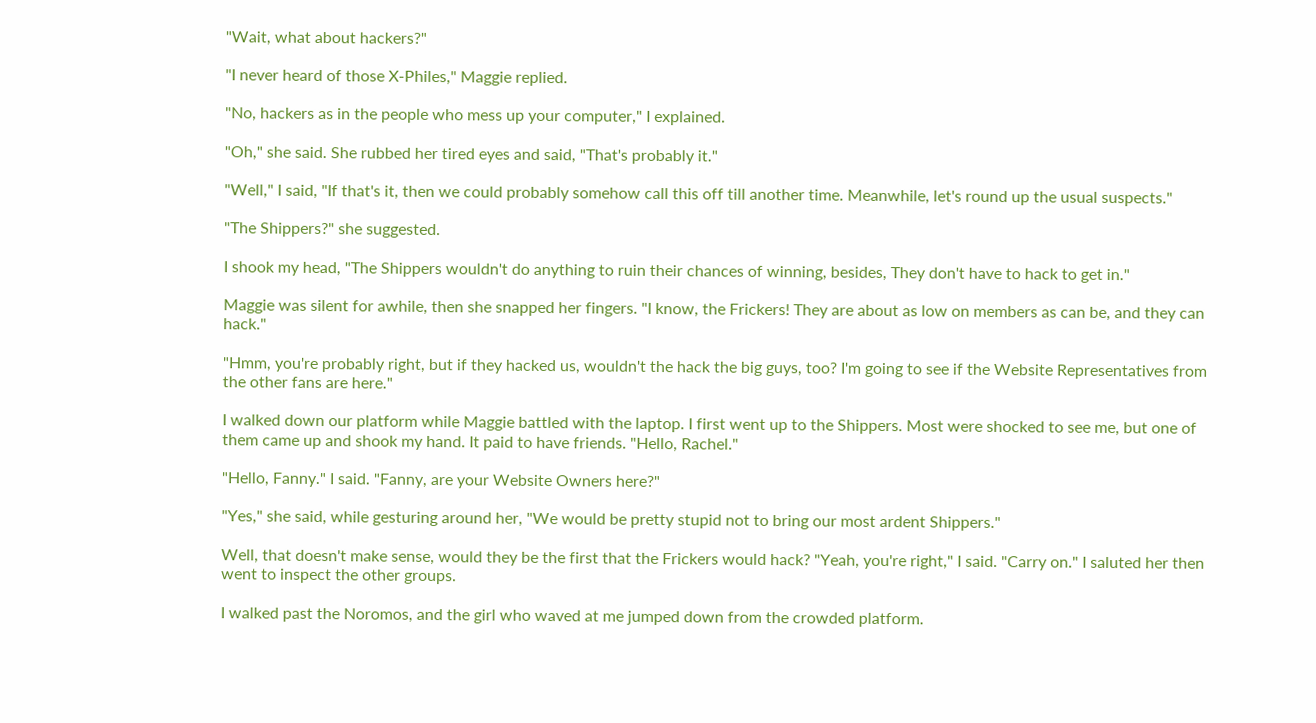"Wait, what about hackers?"

"I never heard of those X-Philes," Maggie replied.

"No, hackers as in the people who mess up your computer," I explained.

"Oh," she said. She rubbed her tired eyes and said, "That's probably it."

"Well," I said, "If that's it, then we could probably somehow call this off till another time. Meanwhile, let's round up the usual suspects."

"The Shippers?" she suggested.

I shook my head, "The Shippers wouldn't do anything to ruin their chances of winning, besides, They don't have to hack to get in."

Maggie was silent for awhile, then she snapped her fingers. "I know, the Frickers! They are about as low on members as can be, and they can hack."

"Hmm, you're probably right, but if they hacked us, wouldn't the hack the big guys, too? I'm going to see if the Website Representatives from the other fans are here."

I walked down our platform while Maggie battled with the laptop. I first went up to the Shippers. Most were shocked to see me, but one of them came up and shook my hand. It paid to have friends. "Hello, Rachel."

"Hello, Fanny." I said. "Fanny, are your Website Owners here?"

"Yes," she said, while gesturing around her, "We would be pretty stupid not to bring our most ardent Shippers."

Well, that doesn't make sense, would they be the first that the Frickers would hack? "Yeah, you're right," I said. "Carry on." I saluted her then went to inspect the other groups.

I walked past the Noromos, and the girl who waved at me jumped down from the crowded platform.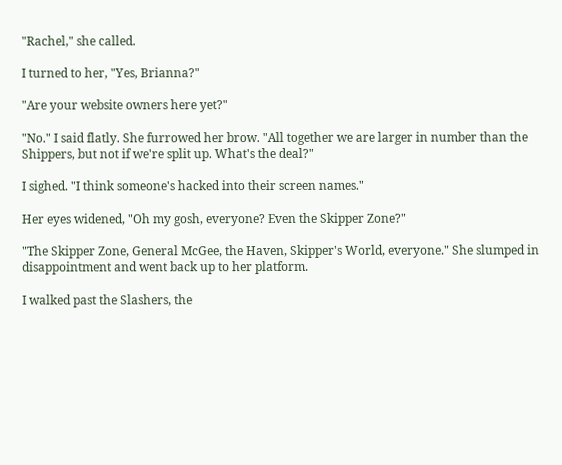"Rachel," she called.

I turned to her, "Yes, Brianna?"

"Are your website owners here yet?"

"No." I said flatly. She furrowed her brow. "All together we are larger in number than the Shippers, but not if we're split up. What's the deal?"

I sighed. "I think someone's hacked into their screen names."

Her eyes widened, "Oh my gosh, everyone? Even the Skipper Zone?"

"The Skipper Zone, General McGee, the Haven, Skipper's World, everyone." She slumped in disappointment and went back up to her platform.

I walked past the Slashers, the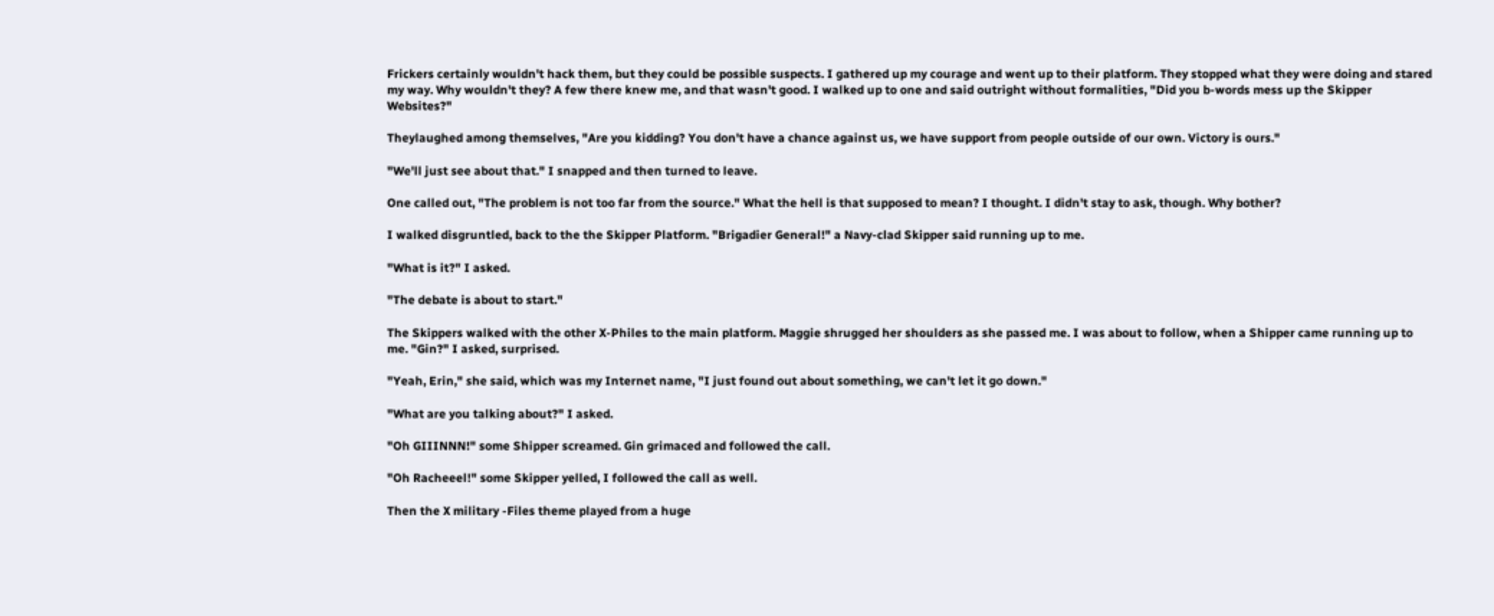Frickers certainly wouldn't hack them, but they could be possible suspects. I gathered up my courage and went up to their platform. They stopped what they were doing and stared my way. Why wouldn't they? A few there knew me, and that wasn't good. I walked up to one and said outright without formalities, "Did you b-words mess up the Skipper Websites?"

Theylaughed among themselves, "Are you kidding? You don't have a chance against us, we have support from people outside of our own. Victory is ours."

"We'll just see about that." I snapped and then turned to leave.

One called out, "The problem is not too far from the source." What the hell is that supposed to mean? I thought. I didn't stay to ask, though. Why bother?

I walked disgruntled, back to the the Skipper Platform. "Brigadier General!" a Navy-clad Skipper said running up to me.

"What is it?" I asked.

"The debate is about to start."

The Skippers walked with the other X-Philes to the main platform. Maggie shrugged her shoulders as she passed me. I was about to follow, when a Shipper came running up to me. "Gin?" I asked, surprised.

"Yeah, Erin," she said, which was my Internet name, "I just found out about something, we can't let it go down."

"What are you talking about?" I asked.

"Oh GIIINNN!" some Shipper screamed. Gin grimaced and followed the call.

"Oh Racheeel!" some Skipper yelled, I followed the call as well.

Then the X military -Files theme played from a huge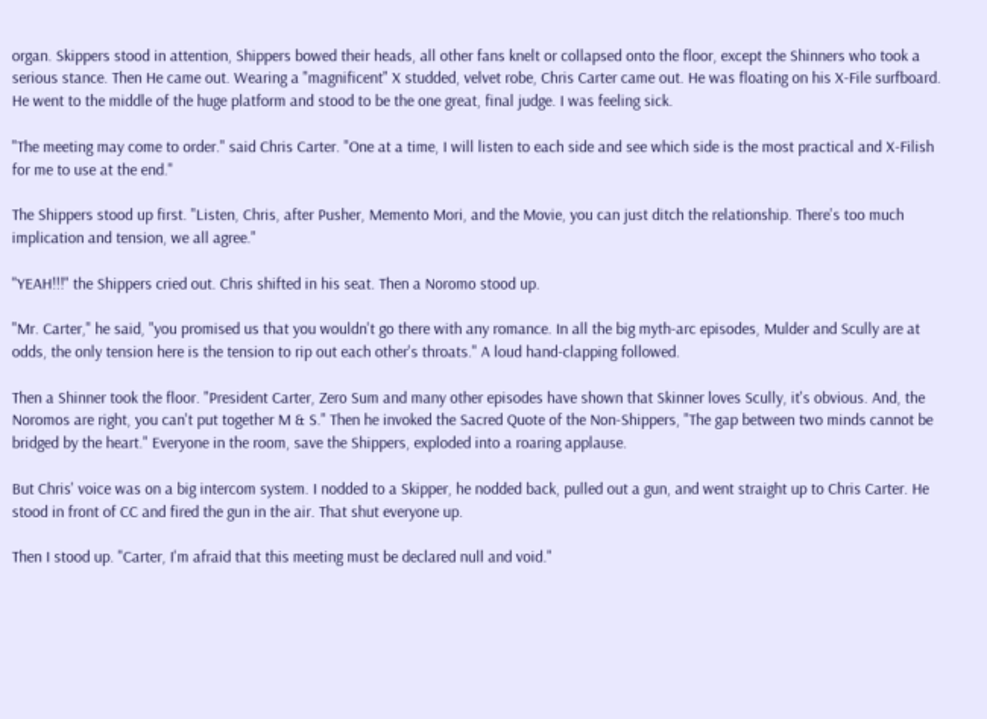organ. Skippers stood in attention, Shippers bowed their heads, all other fans knelt or collapsed onto the floor, except the Shinners who took a serious stance. Then He came out. Wearing a "magnificent" X studded, velvet robe, Chris Carter came out. He was floating on his X-File surfboard. He went to the middle of the huge platform and stood to be the one great, final judge. I was feeling sick.

"The meeting may come to order." said Chris Carter. "One at a time, I will listen to each side and see which side is the most practical and X-Filish for me to use at the end."

The Shippers stood up first. "Listen, Chris, after Pusher, Memento Mori, and the Movie, you can just ditch the relationship. There's too much implication and tension, we all agree."

"YEAH!!!" the Shippers cried out. Chris shifted in his seat. Then a Noromo stood up.

"Mr. Carter," he said, "you promised us that you wouldn't go there with any romance. In all the big myth-arc episodes, Mulder and Scully are at odds, the only tension here is the tension to rip out each other's throats." A loud hand-clapping followed.

Then a Shinner took the floor. "President Carter, Zero Sum and many other episodes have shown that Skinner loves Scully, it's obvious. And, the Noromos are right, you can't put together M & S." Then he invoked the Sacred Quote of the Non-Shippers, "The gap between two minds cannot be bridged by the heart." Everyone in the room, save the Shippers, exploded into a roaring applause.

But Chris' voice was on a big intercom system. I nodded to a Skipper, he nodded back, pulled out a gun, and went straight up to Chris Carter. He stood in front of CC and fired the gun in the air. That shut everyone up.

Then I stood up. "Carter, I'm afraid that this meeting must be declared null and void."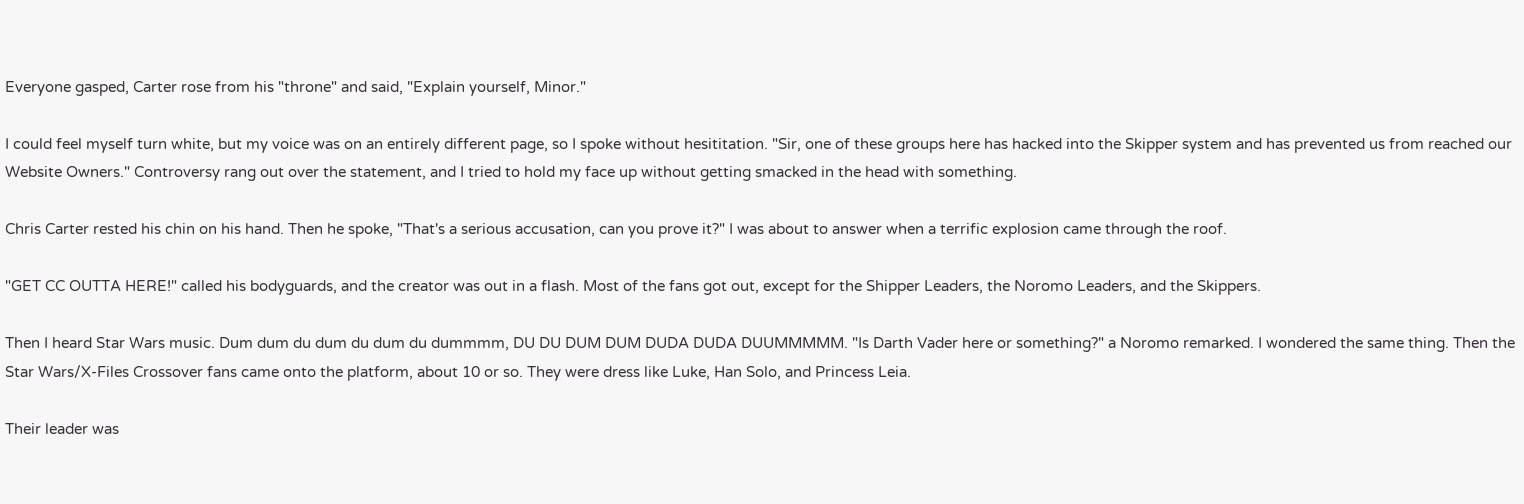Everyone gasped, Carter rose from his "throne" and said, "Explain yourself, Minor."

I could feel myself turn white, but my voice was on an entirely different page, so I spoke without hesititation. "Sir, one of these groups here has hacked into the Skipper system and has prevented us from reached our Website Owners." Controversy rang out over the statement, and I tried to hold my face up without getting smacked in the head with something.

Chris Carter rested his chin on his hand. Then he spoke, "That's a serious accusation, can you prove it?" I was about to answer when a terrific explosion came through the roof.

"GET CC OUTTA HERE!" called his bodyguards, and the creator was out in a flash. Most of the fans got out, except for the Shipper Leaders, the Noromo Leaders, and the Skippers.

Then I heard Star Wars music. Dum dum du dum du dum du dummmm, DU DU DUM DUM DUDA DUDA DUUMMMMM. "Is Darth Vader here or something?" a Noromo remarked. I wondered the same thing. Then the Star Wars/X-Files Crossover fans came onto the platform, about 10 or so. They were dress like Luke, Han Solo, and Princess Leia.

Their leader was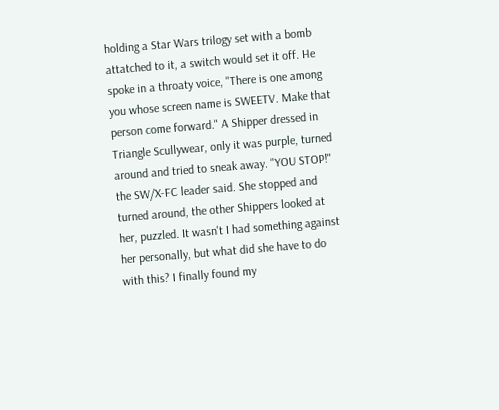holding a Star Wars trilogy set with a bomb attatched to it, a switch would set it off. He spoke in a throaty voice, "There is one among you whose screen name is SWEETV. Make that person come forward." A Shipper dressed in Triangle Scullywear, only it was purple, turned around and tried to sneak away. "YOU STOP!" the SW/X-FC leader said. She stopped and turned around, the other Shippers looked at her, puzzled. It wasn't I had something against her personally, but what did she have to do with this? I finally found my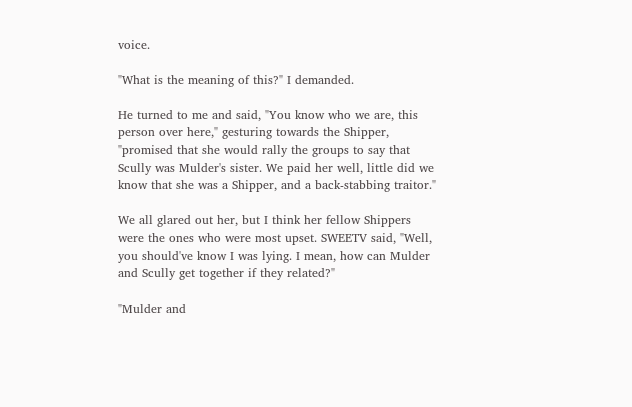voice.

"What is the meaning of this?" I demanded.

He turned to me and said, "You know who we are, this person over here," gesturing towards the Shipper, "promised that she would rally the groups to say that Scully was Mulder's sister. We paid her well, little did we know that she was a Shipper, and a back-stabbing traitor."

We all glared out her, but I think her fellow Shippers were the ones who were most upset. SWEETV said, "Well, you should've know I was lying. I mean, how can Mulder and Scully get together if they related?"

"Mulder and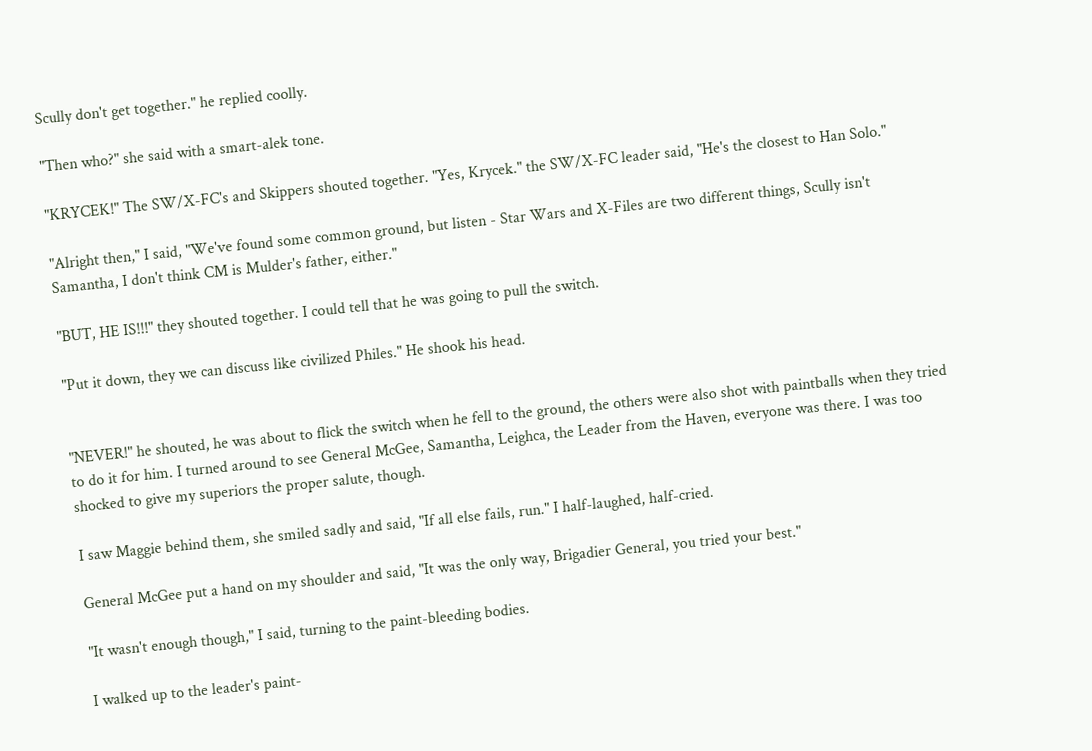Scully don't get together." he replied coolly.

"Then who?" she said with a smart-alek tone.

"KRYCEK!" The SW/X-FC's and Skippers shouted together. "Yes, Krycek." the SW/X-FC leader said, "He's the closest to Han Solo."

"Alright then," I said, "We've found some common ground, but listen - Star Wars and X-Files are two different things, Scully isn't Samantha, I don't think CM is Mulder's father, either."

"BUT, HE IS!!!" they shouted together. I could tell that he was going to pull the switch.

"Put it down, they we can discuss like civilized Philes." He shook his head.


"NEVER!" he shouted, he was about to flick the switch when he fell to the ground, the others were also shot with paintballs when they tried to do it for him. I turned around to see General McGee, Samantha, Leighca, the Leader from the Haven, everyone was there. I was too shocked to give my superiors the proper salute, though.

I saw Maggie behind them, she smiled sadly and said, "If all else fails, run." I half-laughed, half-cried.

General McGee put a hand on my shoulder and said, "It was the only way, Brigadier General, you tried your best."

"It wasn't enough though," I said, turning to the paint-bleeding bodies.

I walked up to the leader's paint-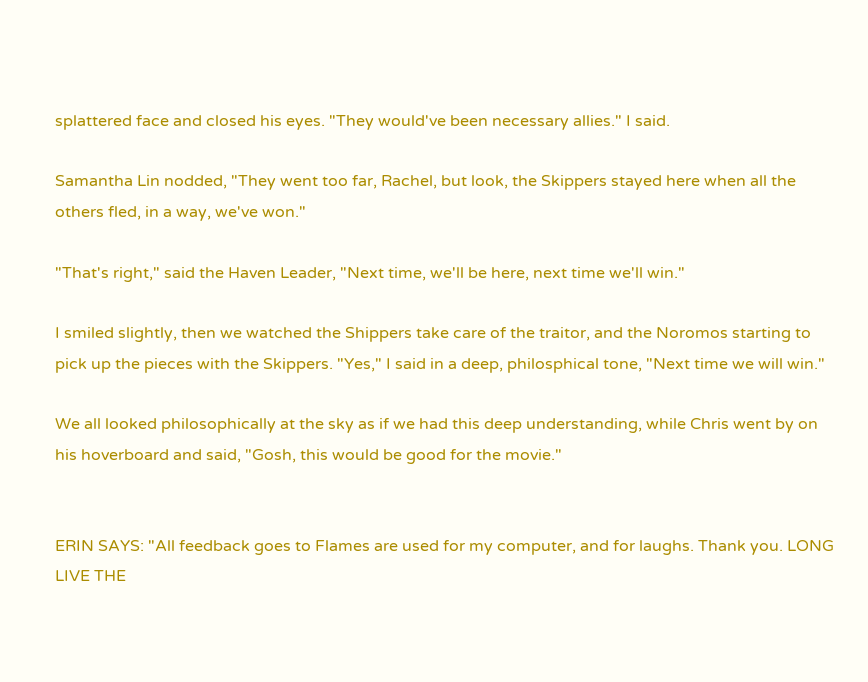splattered face and closed his eyes. "They would've been necessary allies." I said.

Samantha Lin nodded, "They went too far, Rachel, but look, the Skippers stayed here when all the others fled, in a way, we've won."

"That's right," said the Haven Leader, "Next time, we'll be here, next time we'll win."

I smiled slightly, then we watched the Shippers take care of the traitor, and the Noromos starting to pick up the pieces with the Skippers. "Yes," I said in a deep, philosphical tone, "Next time we will win."

We all looked philosophically at the sky as if we had this deep understanding, while Chris went by on his hoverboard and said, "Gosh, this would be good for the movie."


ERIN SAYS: "All feedback goes to Flames are used for my computer, and for laughs. Thank you. LONG LIVE THE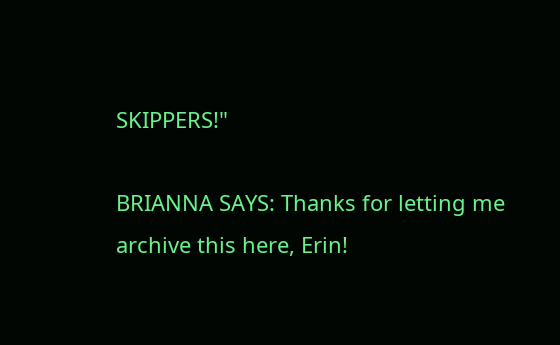SKIPPERS!"

BRIANNA SAYS: Thanks for letting me archive this here, Erin!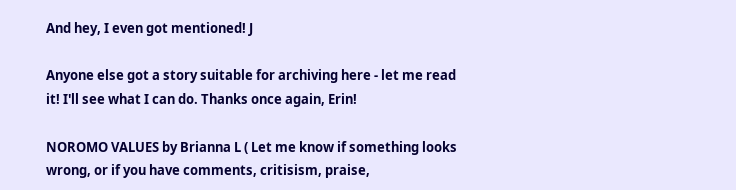And hey, I even got mentioned! J

Anyone else got a story suitable for archiving here - let me read it! I'll see what I can do. Thanks once again, Erin!

NOROMO VALUES by Brianna L ( Let me know if something looks wrong, or if you have comments, critisism, praise,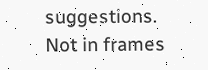suggestions.
Not in frames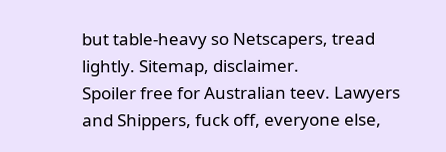but table-heavy so Netscapers, tread lightly. Sitemap, disclaimer.
Spoiler free for Australian teev. Lawyers and Shippers, fuck off, everyone else,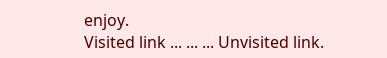enjoy.
Visited link ... ... ... Unvisited link.